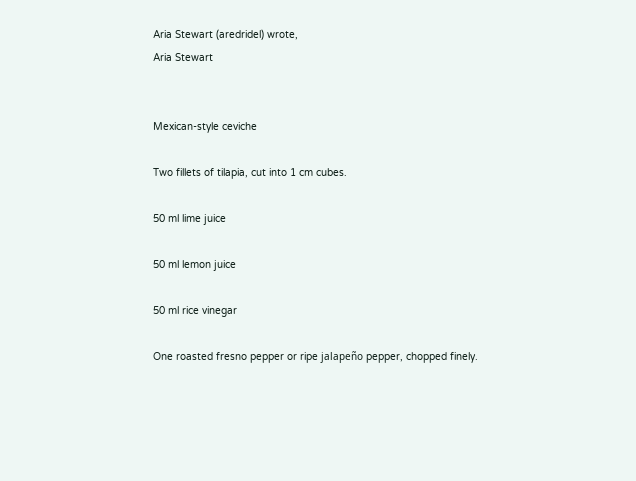Aria Stewart (aredridel) wrote,
Aria Stewart


Mexican-style ceviche

Two fillets of tilapia, cut into 1 cm cubes.

50 ml lime juice

50 ml lemon juice

50 ml rice vinegar

One roasted fresno pepper or ripe jalapeño pepper, chopped finely.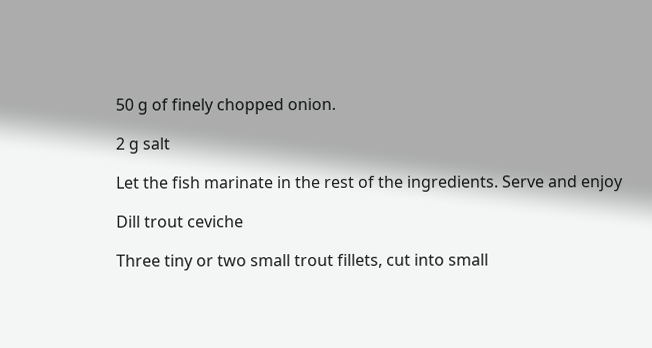50 g of finely chopped onion.

2 g salt

Let the fish marinate in the rest of the ingredients. Serve and enjoy

Dill trout ceviche

Three tiny or two small trout fillets, cut into small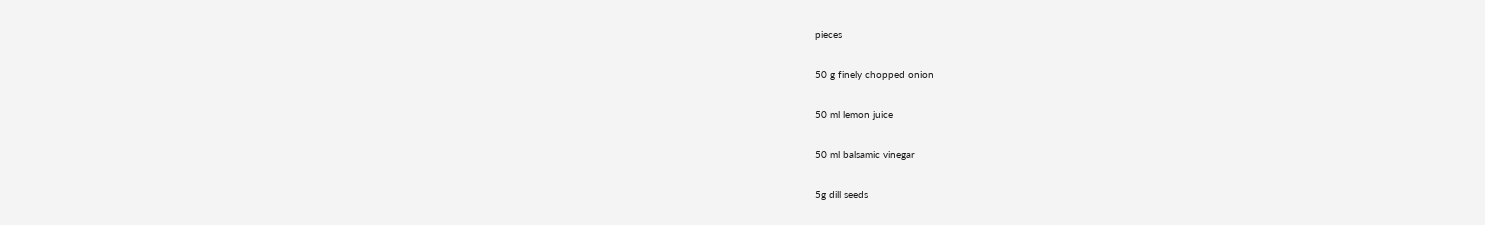pieces

50 g finely chopped onion

50 ml lemon juice

50 ml balsamic vinegar

5g dill seeds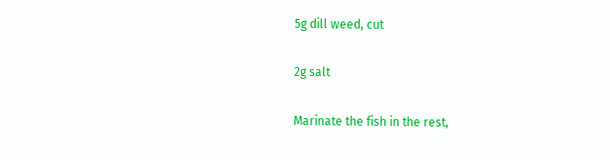5g dill weed, cut

2g salt

Marinate the fish in the rest,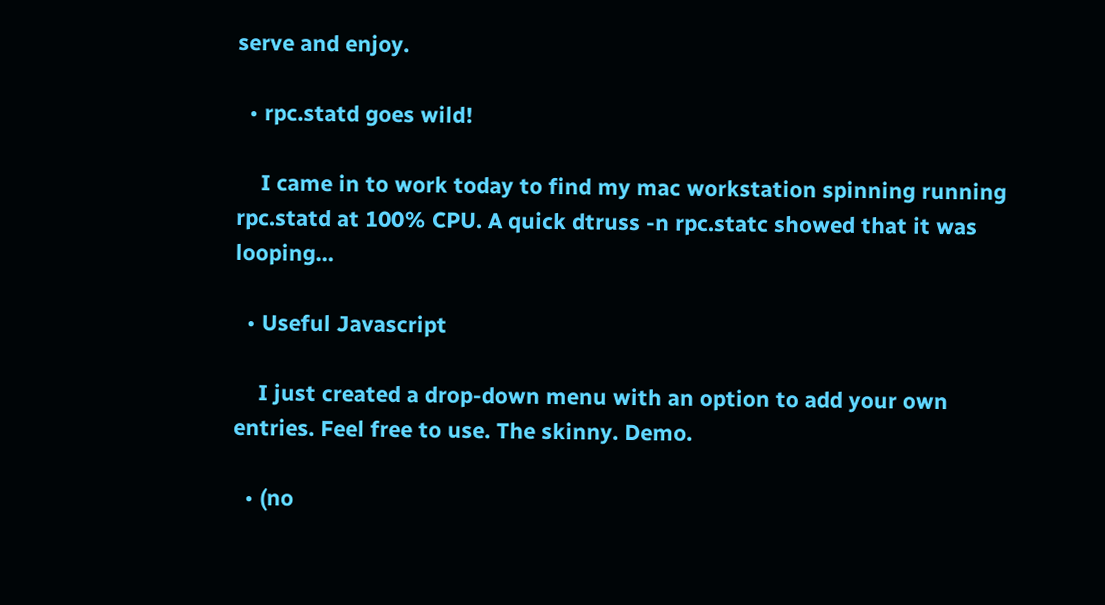serve and enjoy.

  • rpc.statd goes wild!

    I came in to work today to find my mac workstation spinning running rpc.statd at 100% CPU. A quick dtruss -n rpc.statc showed that it was looping…

  • Useful Javascript

    I just created a drop-down menu with an option to add your own entries. Feel free to use. The skinny. Demo.

  • (no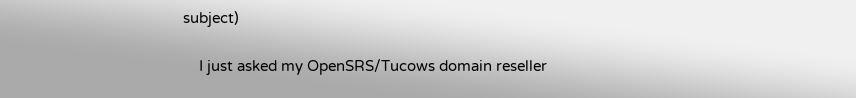subject)

    I just asked my OpenSRS/Tucows domain reseller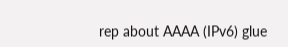rep about AAAA (IPv6) glue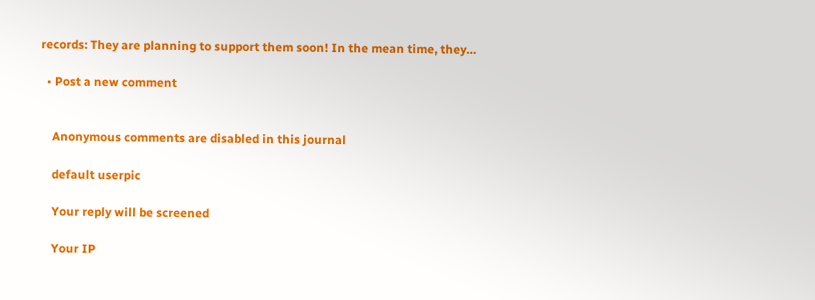records: They are planning to support them soon! In the mean time, they…

  • Post a new comment


    Anonymous comments are disabled in this journal

    default userpic

    Your reply will be screened

    Your IP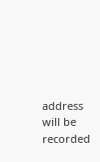address will be recorded